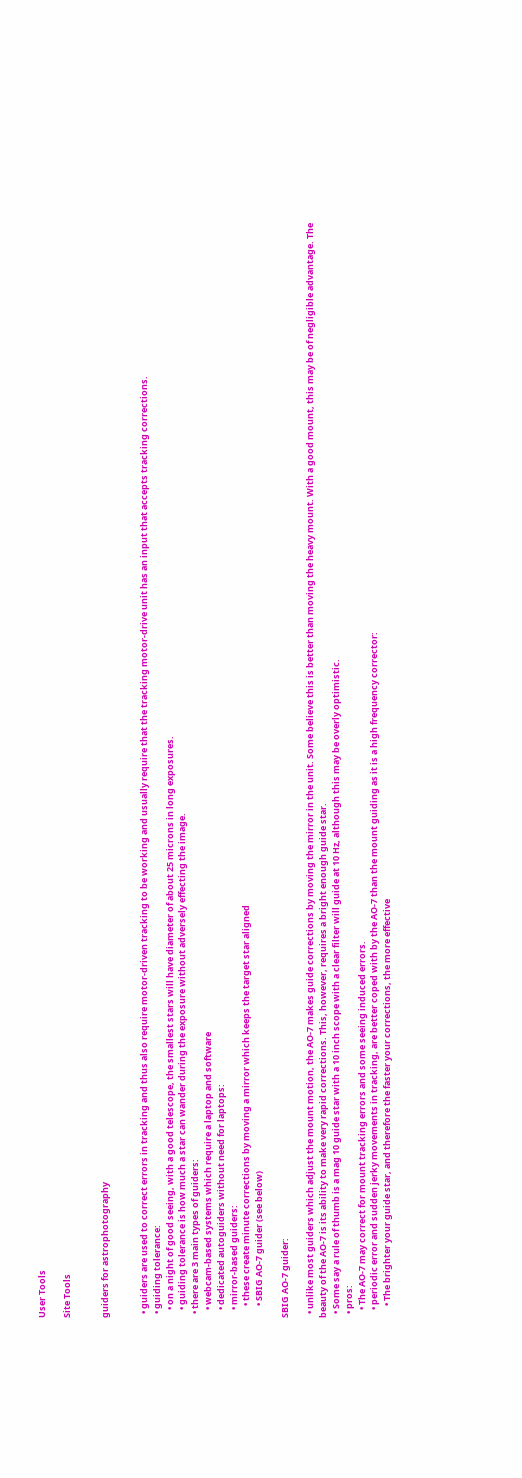User Tools

Site Tools


guiders for astrophotography


  • guiders are used to correct errors in tracking and thus also require motor-driven tracking to be working and usually require that the tracking motor-drive unit has an input that accepts tracking corrections.
  • guiding tolerance:
    • on a night of good seeing, with a good telescope, the smallest stars will have diameter of about 25 microns in long exposures.
    • guiding tolerance is how much a star can wander during the exposure without adversely effecting the image.
  • there are 3 main types of guiders:
    • webcam-based systems which require a laptop and software
    • dedicated autoguiders without need for laptops:
    • mirror-based guiders:
      • these create minute corrections by moving a mirror which keeps the target star aligned
      • SBIG AO-7 guider (see below)

SBIG AO-7 guider:

  • unlike most guiders which adjust the mount motion, the AO-7 makes guide corrections by moving the mirror in the unit. Some believe this is better than moving the heavy mount. With a good mount, this may be of negligible advantage. The beauty of the AO-7 is its ability to make very rapid corrections. This, however, requires a bright enough guide star.
  • Some say a rule of thumb is a mag 10 guide star with a 10 inch scope with a clear filter will guide at 10 Hz, although this may be overly optimistic.
  • pros:
    • The AO-7 may correct for mount tracking errors and some seeing induced errors.
    • periodic error and sudden jerky movements in tracking, are better coped with by the AO-7 than the mount guiding as it is a high frequency corrector:
      • The brighter your guide star, and therefore the faster your corrections, the more effective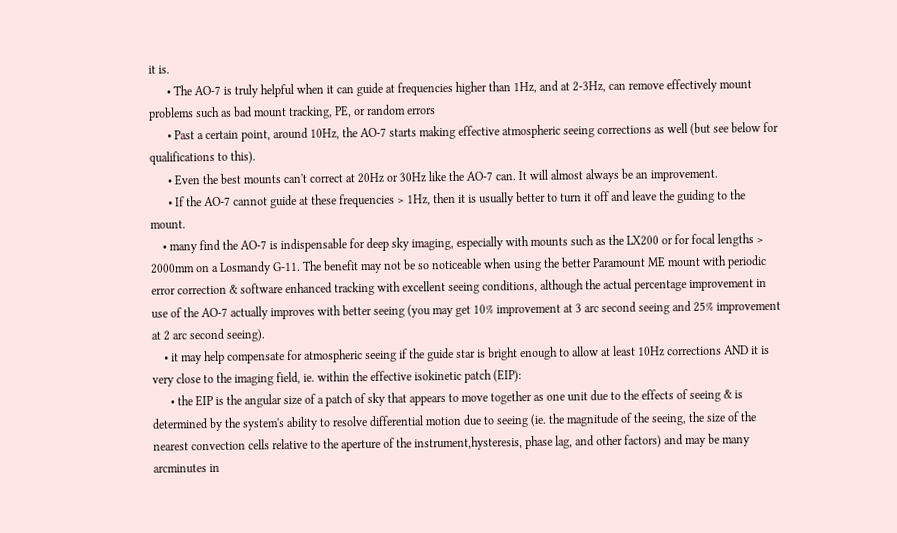it is.
      • The AO-7 is truly helpful when it can guide at frequencies higher than 1Hz, and at 2-3Hz, can remove effectively mount problems such as bad mount tracking, PE, or random errors
      • Past a certain point, around 10Hz, the AO-7 starts making effective atmospheric seeing corrections as well (but see below for qualifications to this).
      • Even the best mounts can't correct at 20Hz or 30Hz like the AO-7 can. It will almost always be an improvement.
      • If the AO-7 cannot guide at these frequencies > 1Hz, then it is usually better to turn it off and leave the guiding to the mount.
    • many find the AO-7 is indispensable for deep sky imaging, especially with mounts such as the LX200 or for focal lengths > 2000mm on a Losmandy G-11. The benefit may not be so noticeable when using the better Paramount ME mount with periodic error correction & software enhanced tracking with excellent seeing conditions, although the actual percentage improvement in use of the AO-7 actually improves with better seeing (you may get 10% improvement at 3 arc second seeing and 25% improvement at 2 arc second seeing).
    • it may help compensate for atmospheric seeing if the guide star is bright enough to allow at least 10Hz corrections AND it is very close to the imaging field, ie. within the effective isokinetic patch (EIP):
      • the EIP is the angular size of a patch of sky that appears to move together as one unit due to the effects of seeing & is determined by the system's ability to resolve differential motion due to seeing (ie. the magnitude of the seeing, the size of the nearest convection cells relative to the aperture of the instrument,hysteresis, phase lag, and other factors) and may be many arcminutes in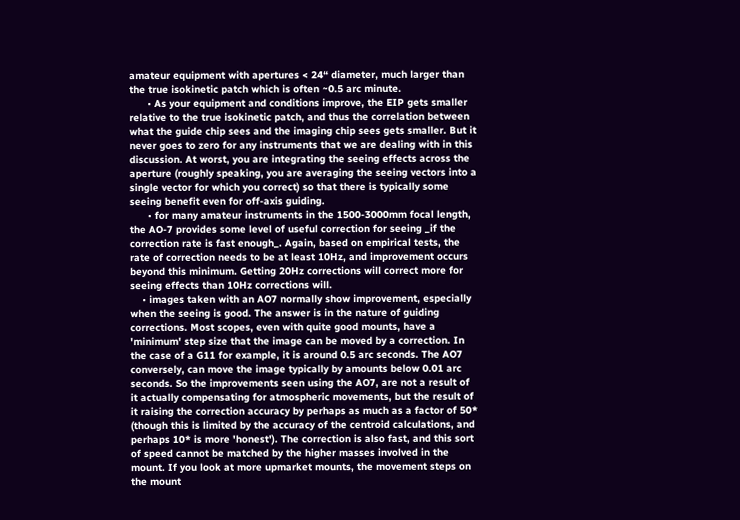amateur equipment with apertures < 24“ diameter, much larger than the true isokinetic patch which is often ~0.5 arc minute.
      • As your equipment and conditions improve, the EIP gets smaller relative to the true isokinetic patch, and thus the correlation between what the guide chip sees and the imaging chip sees gets smaller. But it never goes to zero for any instruments that we are dealing with in this discussion. At worst, you are integrating the seeing effects across the aperture (roughly speaking, you are averaging the seeing vectors into a single vector for which you correct) so that there is typically some seeing benefit even for off-axis guiding.
      • for many amateur instruments in the 1500-3000mm focal length, the AO-7 provides some level of useful correction for seeing _if the correction rate is fast enough_. Again, based on empirical tests, the rate of correction needs to be at least 10Hz, and improvement occurs beyond this minimum. Getting 20Hz corrections will correct more for seeing effects than 10Hz corrections will.
    • images taken with an AO7 normally show improvement, especially when the seeing is good. The answer is in the nature of guiding corrections. Most scopes, even with quite good mounts, have a 'minimum' step size that the image can be moved by a correction. In the case of a G11 for example, it is around 0.5 arc seconds. The AO7 conversely, can move the image typically by amounts below 0.01 arc seconds. So the improvements seen using the AO7, are not a result of it actually compensating for atmospheric movements, but the result of it raising the correction accuracy by perhaps as much as a factor of 50* (though this is limited by the accuracy of the centroid calculations, and perhaps 10* is more 'honest'). The correction is also fast, and this sort of speed cannot be matched by the higher masses involved in the mount. If you look at more upmarket mounts, the movement steps on the mount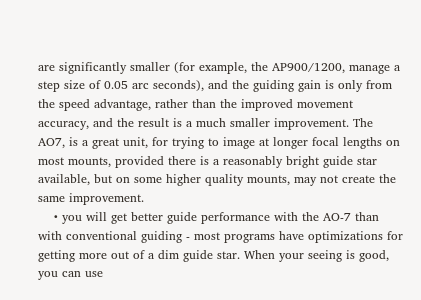are significantly smaller (for example, the AP900/1200, manage a step size of 0.05 arc seconds), and the guiding gain is only from the speed advantage, rather than the improved movement accuracy, and the result is a much smaller improvement. The AO7, is a great unit, for trying to image at longer focal lengths on most mounts, provided there is a reasonably bright guide star available, but on some higher quality mounts, may not create the same improvement.
    • you will get better guide performance with the AO-7 than with conventional guiding - most programs have optimizations for getting more out of a dim guide star. When your seeing is good, you can use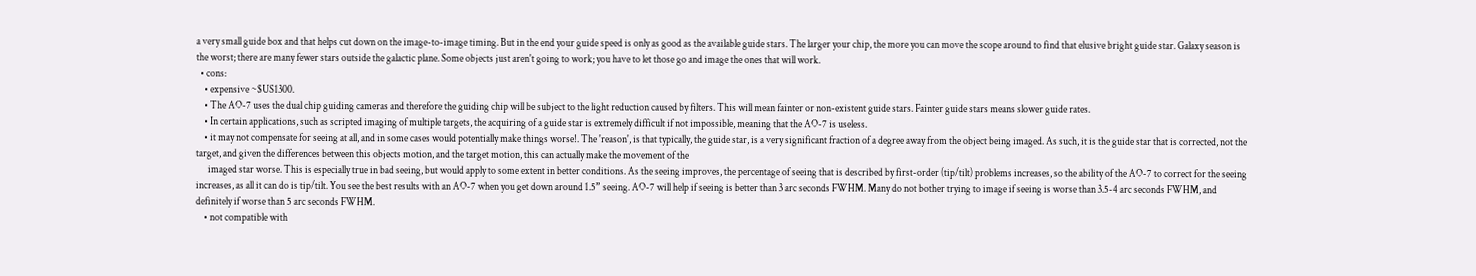a very small guide box and that helps cut down on the image-to-image timing. But in the end your guide speed is only as good as the available guide stars. The larger your chip, the more you can move the scope around to find that elusive bright guide star. Galaxy season is the worst; there are many fewer stars outside the galactic plane. Some objects just aren't going to work; you have to let those go and image the ones that will work.
  • cons:
    • expensive ~$US1300.
    • The AO-7 uses the dual chip guiding cameras and therefore the guiding chip will be subject to the light reduction caused by filters. This will mean fainter or non-existent guide stars. Fainter guide stars means slower guide rates.
    • In certain applications, such as scripted imaging of multiple targets, the acquiring of a guide star is extremely difficult if not impossible, meaning that the AO-7 is useless.
    • it may not compensate for seeing at all, and in some cases would potentially make things worse!. The 'reason', is that typically, the guide star, is a very significant fraction of a degree away from the object being imaged. As such, it is the guide star that is corrected, not the target, and given the differences between this objects motion, and the target motion, this can actually make the movement of the
      imaged star worse. This is especially true in bad seeing, but would apply to some extent in better conditions. As the seeing improves, the percentage of seeing that is described by first-order (tip/tilt) problems increases, so the ability of the AO-7 to correct for the seeing increases, as all it can do is tip/tilt. You see the best results with an AO-7 when you get down around 1.5” seeing. AO-7 will help if seeing is better than 3 arc seconds FWHM. Many do not bother trying to image if seeing is worse than 3.5-4 arc seconds FWHM, and definitely if worse than 5 arc seconds FWHM.
    • not compatible with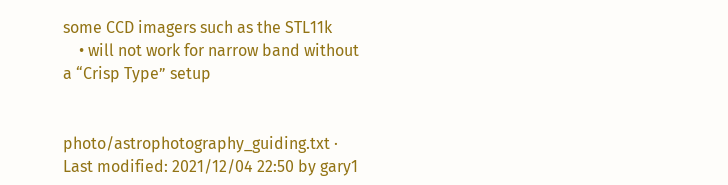some CCD imagers such as the STL11k
    • will not work for narrow band without a “Crisp Type” setup


photo/astrophotography_guiding.txt · Last modified: 2021/12/04 22:50 by gary1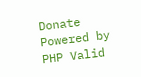Donate Powered by PHP Valid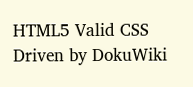HTML5 Valid CSS Driven by DokuWiki